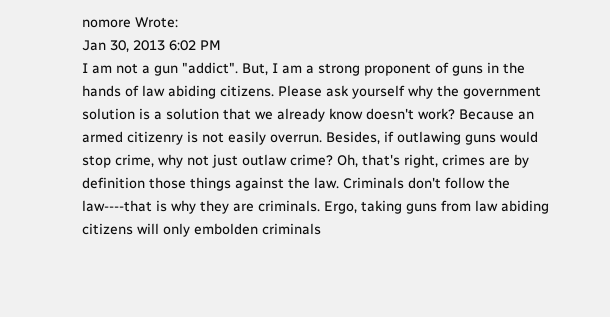nomore Wrote:
Jan 30, 2013 6:02 PM
I am not a gun "addict". But, I am a strong proponent of guns in the hands of law abiding citizens. Please ask yourself why the government solution is a solution that we already know doesn't work? Because an armed citizenry is not easily overrun. Besides, if outlawing guns would stop crime, why not just outlaw crime? Oh, that's right, crimes are by definition those things against the law. Criminals don't follow the law----that is why they are criminals. Ergo, taking guns from law abiding citizens will only embolden criminals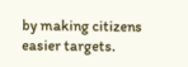by making citizens easier targets.